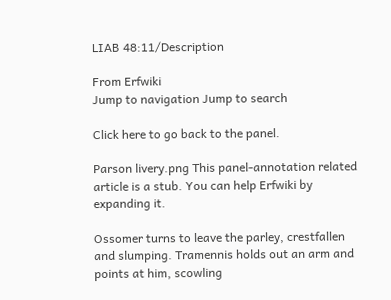LIAB 48:11/Description

From Erfwiki
Jump to navigation Jump to search

Click here to go back to the panel.

Parson livery.png This panel-annotation related article is a stub. You can help Erfwiki by expanding it.

Ossomer turns to leave the parley, crestfallen and slumping. Tramennis holds out an arm and points at him, scowling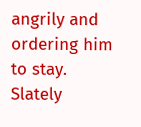angrily and ordering him to stay. Slately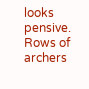looks pensive. Rows of archers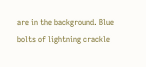are in the background. Blue bolts of lightning crackle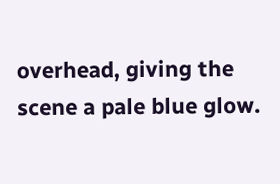overhead, giving the scene a pale blue glow.